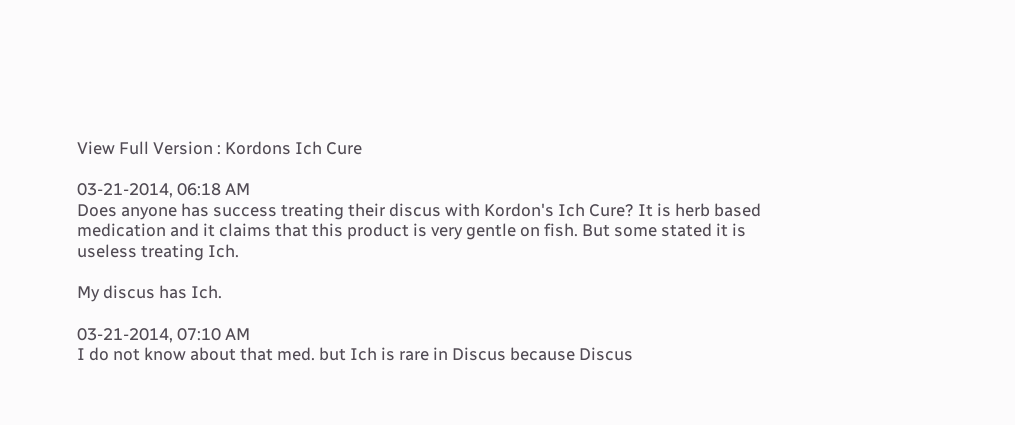View Full Version : Kordons Ich Cure

03-21-2014, 06:18 AM
Does anyone has success treating their discus with Kordon's Ich Cure? It is herb based medication and it claims that this product is very gentle on fish. But some stated it is useless treating Ich.

My discus has Ich.

03-21-2014, 07:10 AM
I do not know about that med. but Ich is rare in Discus because Discus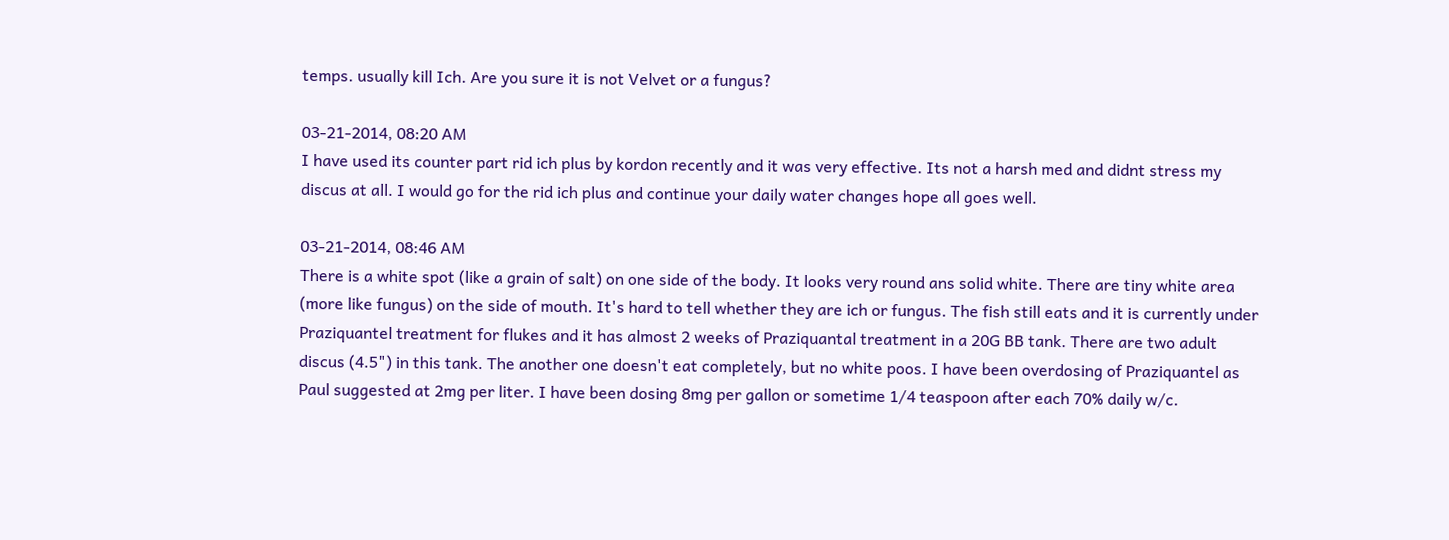temps. usually kill Ich. Are you sure it is not Velvet or a fungus?

03-21-2014, 08:20 AM
I have used its counter part rid ich plus by kordon recently and it was very effective. Its not a harsh med and didnt stress my discus at all. I would go for the rid ich plus and continue your daily water changes hope all goes well.

03-21-2014, 08:46 AM
There is a white spot (like a grain of salt) on one side of the body. It looks very round ans solid white. There are tiny white area (more like fungus) on the side of mouth. It's hard to tell whether they are ich or fungus. The fish still eats and it is currently under Praziquantel treatment for flukes and it has almost 2 weeks of Praziquantal treatment in a 20G BB tank. There are two adult discus (4.5") in this tank. The another one doesn't eat completely, but no white poos. I have been overdosing of Praziquantel as Paul suggested at 2mg per liter. I have been dosing 8mg per gallon or sometime 1/4 teaspoon after each 70% daily w/c.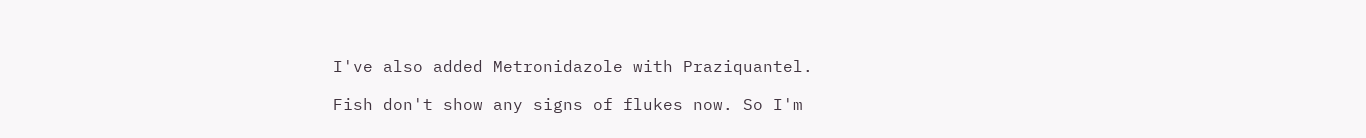I've also added Metronidazole with Praziquantel.

Fish don't show any signs of flukes now. So I'm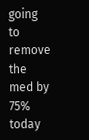going to remove the med by 75% today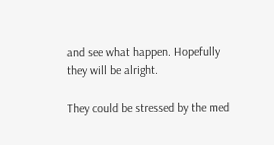and see what happen. Hopefully they will be alright.

They could be stressed by the med